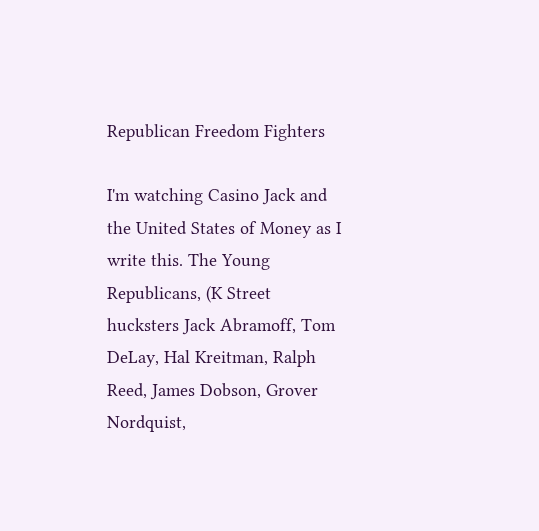Republican Freedom Fighters

I'm watching Casino Jack and the United States of Money as I write this. The Young Republicans, (K Street hucksters Jack Abramoff, Tom DeLay, Hal Kreitman, Ralph Reed, James Dobson, Grover Nordquist,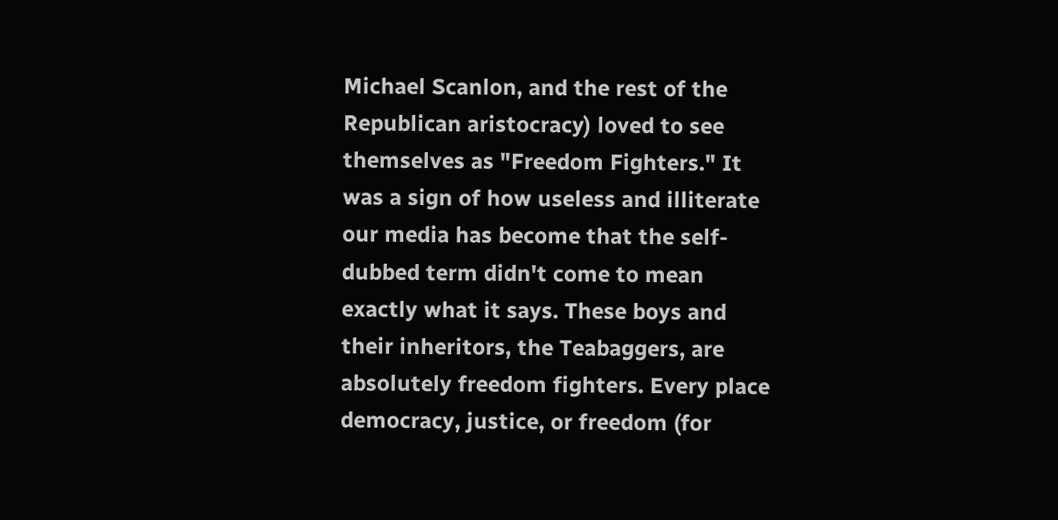Michael Scanlon, and the rest of the Republican aristocracy) loved to see themselves as "Freedom Fighters." It was a sign of how useless and illiterate our media has become that the self-dubbed term didn't come to mean exactly what it says. These boys and their inheritors, the Teabaggers, are absolutely freedom fighters. Every place democracy, justice, or freedom (for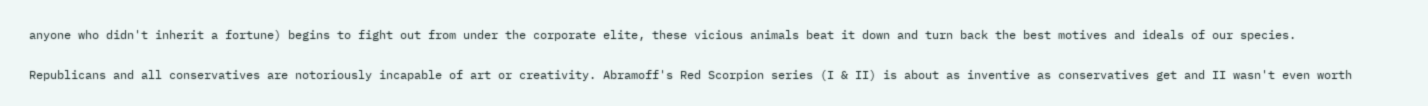anyone who didn't inherit a fortune) begins to fight out from under the corporate elite, these vicious animals beat it down and turn back the best motives and ideals of our species.

Republicans and all conservatives are notoriously incapable of art or creativity. Abramoff's Red Scorpion series (I & II) is about as inventive as conservatives get and II wasn't even worth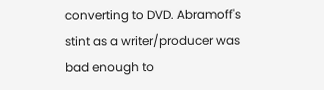converting to DVD. Abramoff's stint as a writer/producer was bad enough to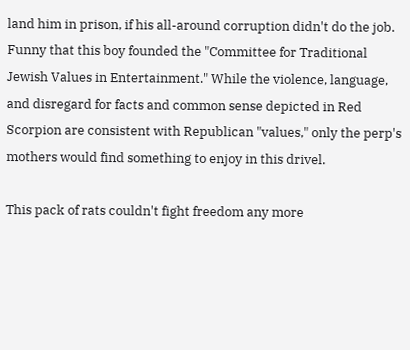land him in prison, if his all-around corruption didn't do the job. Funny that this boy founded the "Committee for Traditional Jewish Values in Entertainment." While the violence, language, and disregard for facts and common sense depicted in Red Scorpion are consistent with Republican "values," only the perp's mothers would find something to enjoy in this drivel.

This pack of rats couldn't fight freedom any more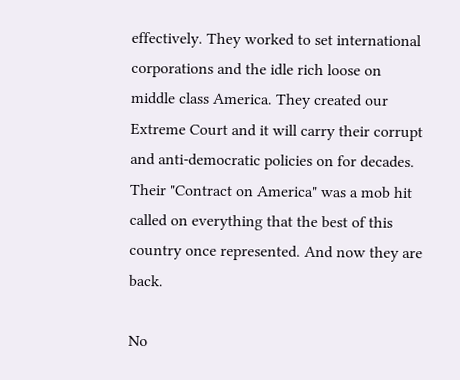effectively. They worked to set international corporations and the idle rich loose on middle class America. They created our Extreme Court and it will carry their corrupt and anti-democratic policies on for decades. Their "Contract on America" was a mob hit called on everything that the best of this country once represented. And now they are back.

No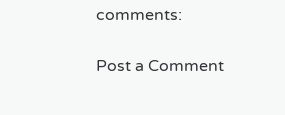comments:

Post a Comment